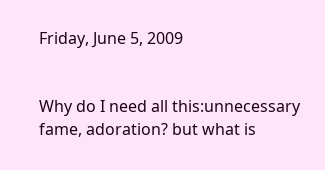Friday, June 5, 2009


Why do I need all this:unnecessary fame, adoration? but what is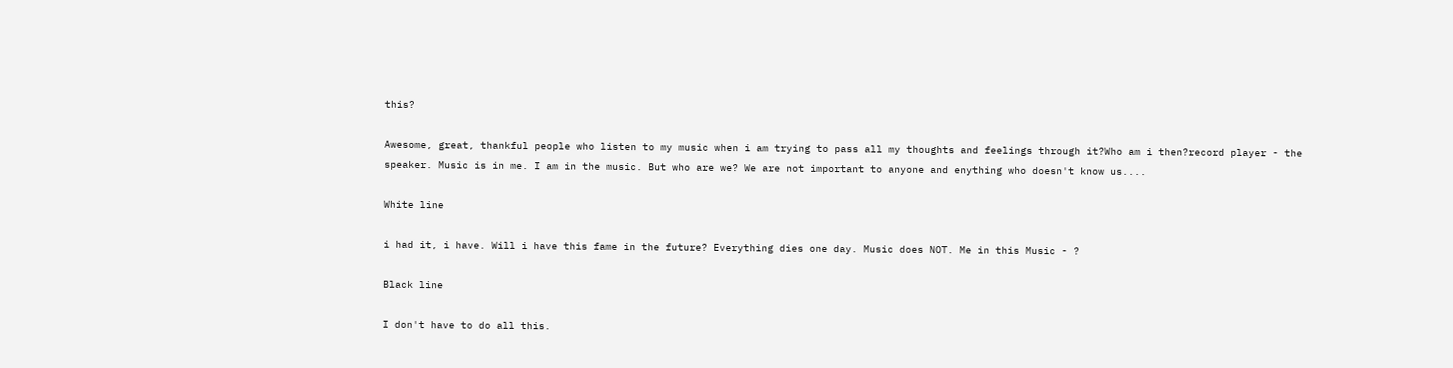this?

Awesome, great, thankful people who listen to my music when i am trying to pass all my thoughts and feelings through it?Who am i then?record player - the speaker. Music is in me. I am in the music. But who are we? We are not important to anyone and enything who doesn't know us....

White line

i had it, i have. Will i have this fame in the future? Everything dies one day. Music does NOT. Me in this Music - ?

Black line

I don't have to do all this.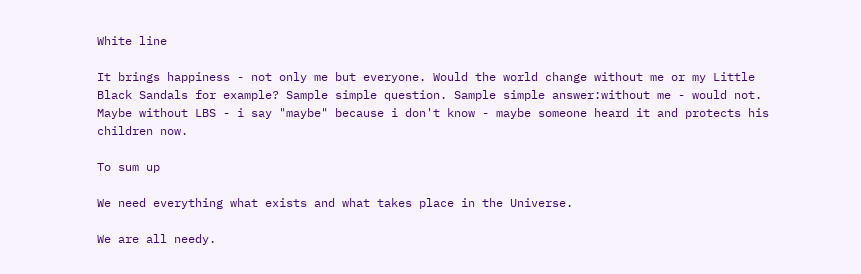White line

It brings happiness - not only me but everyone. Would the world change without me or my Little Black Sandals for example? Sample simple question. Sample simple answer:without me - would not. Maybe without LBS - i say "maybe" because i don't know - maybe someone heard it and protects his children now.

To sum up

We need everything what exists and what takes place in the Universe.

We are all needy.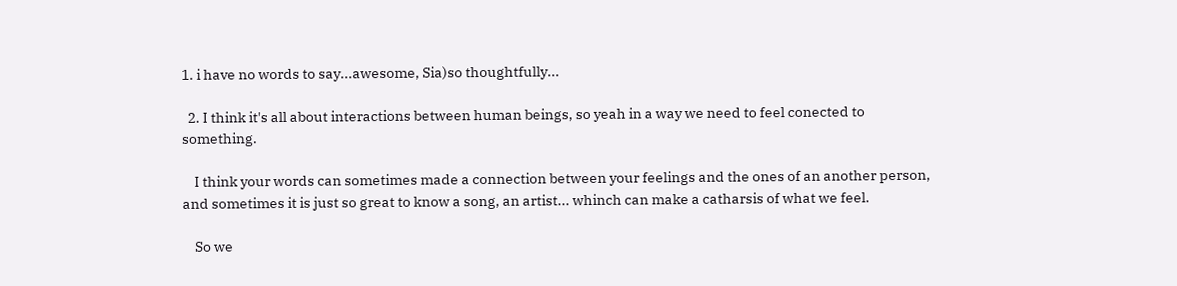1. i have no words to say...awesome, Sia)so thoughtfully...

  2. I think it's all about interactions between human beings, so yeah in a way we need to feel conected to something.

    I think your words can sometimes made a connection between your feelings and the ones of an another person, and sometimes it is just so great to know a song, an artist... whinch can make a catharsis of what we feel.

    So we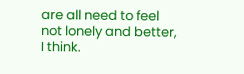are all need to feel not lonely and better, I think.